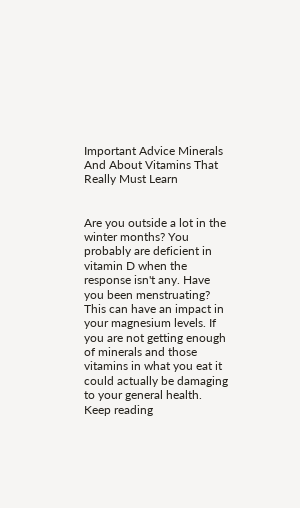Important Advice Minerals And About Vitamins That Really Must Learn


Are you outside a lot in the winter months? You probably are deficient in vitamin D when the response isn't any. Have you been menstruating? This can have an impact in your magnesium levels. If you are not getting enough of minerals and those vitamins in what you eat it could actually be damaging to your general health. Keep reading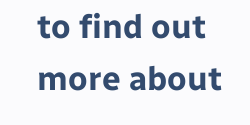to find out more about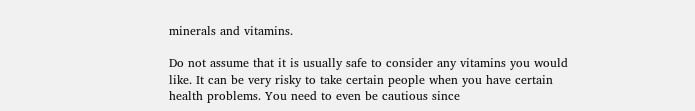minerals and vitamins.

Do not assume that it is usually safe to consider any vitamins you would like. It can be very risky to take certain people when you have certain health problems. You need to even be cautious since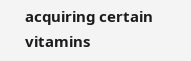acquiring certain vitamins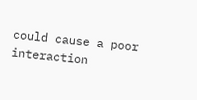could cause a poor interaction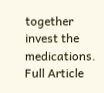together invest the medications. Full Article